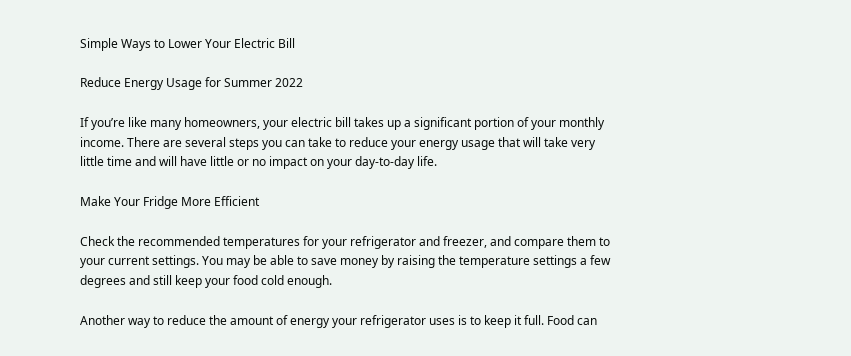Simple Ways to Lower Your Electric Bill

Reduce Energy Usage for Summer 2022

If you’re like many homeowners, your electric bill takes up a significant portion of your monthly income. There are several steps you can take to reduce your energy usage that will take very little time and will have little or no impact on your day-to-day life.

Make Your Fridge More Efficient

Check the recommended temperatures for your refrigerator and freezer, and compare them to your current settings. You may be able to save money by raising the temperature settings a few degrees and still keep your food cold enough.

Another way to reduce the amount of energy your refrigerator uses is to keep it full. Food can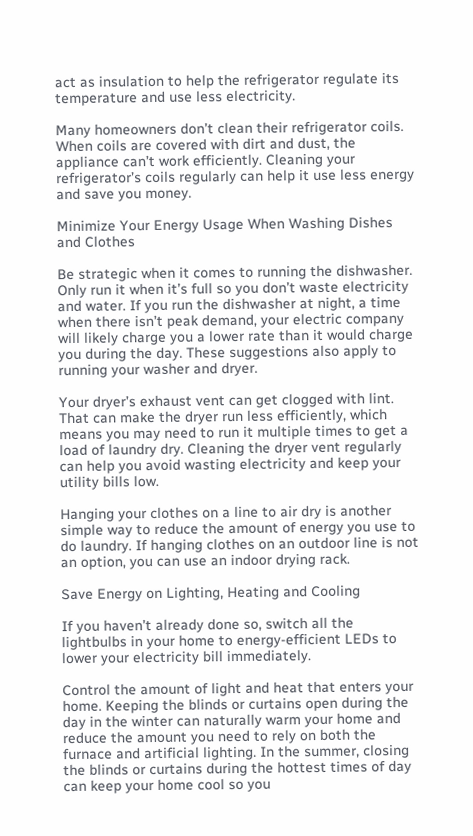act as insulation to help the refrigerator regulate its temperature and use less electricity.

Many homeowners don’t clean their refrigerator coils. When coils are covered with dirt and dust, the appliance can’t work efficiently. Cleaning your refrigerator’s coils regularly can help it use less energy and save you money.

Minimize Your Energy Usage When Washing Dishes and Clothes

Be strategic when it comes to running the dishwasher. Only run it when it’s full so you don’t waste electricity and water. If you run the dishwasher at night, a time when there isn’t peak demand, your electric company will likely charge you a lower rate than it would charge you during the day. These suggestions also apply to running your washer and dryer.

Your dryer’s exhaust vent can get clogged with lint. That can make the dryer run less efficiently, which means you may need to run it multiple times to get a load of laundry dry. Cleaning the dryer vent regularly can help you avoid wasting electricity and keep your utility bills low.

Hanging your clothes on a line to air dry is another simple way to reduce the amount of energy you use to do laundry. If hanging clothes on an outdoor line is not an option, you can use an indoor drying rack.

Save Energy on Lighting, Heating and Cooling

If you haven’t already done so, switch all the lightbulbs in your home to energy-efficient LEDs to lower your electricity bill immediately.

Control the amount of light and heat that enters your home. Keeping the blinds or curtains open during the day in the winter can naturally warm your home and reduce the amount you need to rely on both the furnace and artificial lighting. In the summer, closing the blinds or curtains during the hottest times of day can keep your home cool so you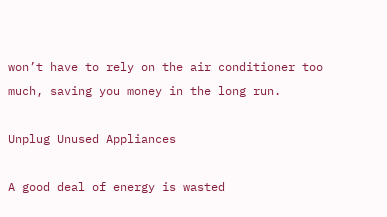won’t have to rely on the air conditioner too much, saving you money in the long run.

Unplug Unused Appliances

A good deal of energy is wasted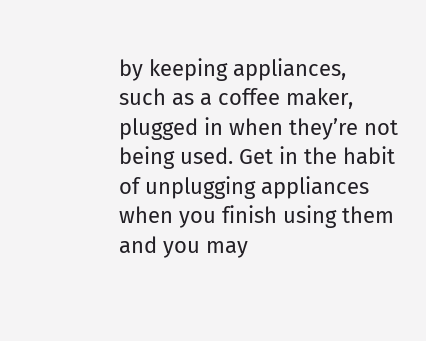by keeping appliances, such as a coffee maker, plugged in when they’re not being used. Get in the habit of unplugging appliances when you finish using them and you may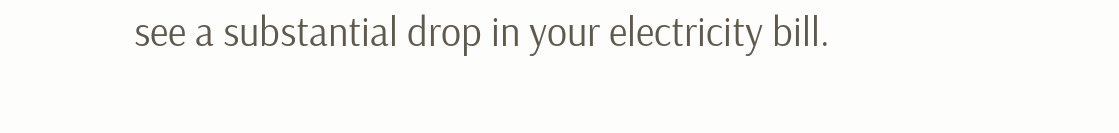see a substantial drop in your electricity bill.